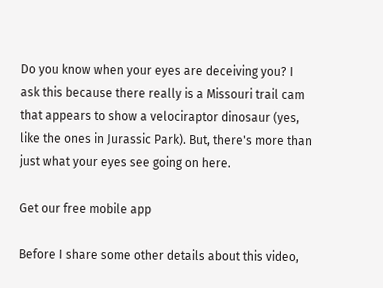Do you know when your eyes are deceiving you? I ask this because there really is a Missouri trail cam that appears to show a velociraptor dinosaur (yes, like the ones in Jurassic Park). But, there's more than just what your eyes see going on here.

Get our free mobile app

Before I share some other details about this video,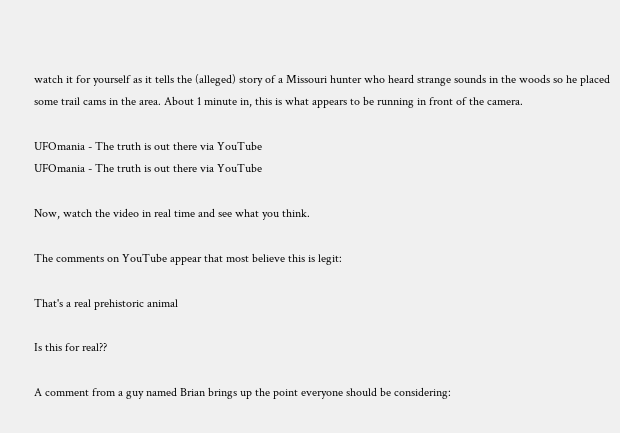watch it for yourself as it tells the (alleged) story of a Missouri hunter who heard strange sounds in the woods so he placed some trail cams in the area. About 1 minute in, this is what appears to be running in front of the camera.

UFOmania - The truth is out there via YouTube
UFOmania - The truth is out there via YouTube

Now, watch the video in real time and see what you think.

The comments on YouTube appear that most believe this is legit:

That's a real prehistoric animal

Is this for real??

A comment from a guy named Brian brings up the point everyone should be considering: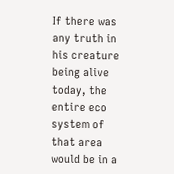If there was any truth in his creature being alive today, the entire eco system of that area would be in a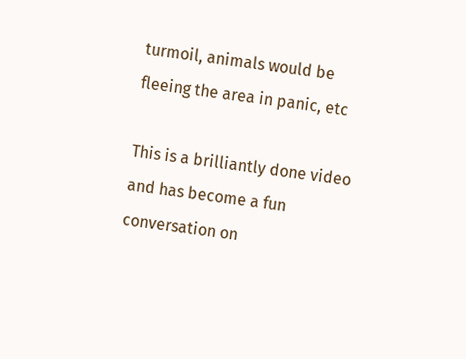turmoil, animals would be fleeing the area in panic, etc

This is a brilliantly done video and has become a fun conversation on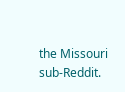the Missouri sub-Reddit.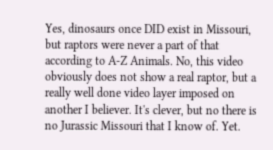Yes, dinosaurs once DID exist in Missouri, but raptors were never a part of that according to A-Z Animals. No, this video obviously does not show a real raptor, but a really well done video layer imposed on another I believer. It's clever, but no there is no Jurassic Missouri that I know of. Yet.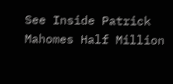See Inside Patrick Mahomes Half Million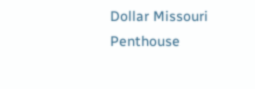Dollar Missouri Penthouse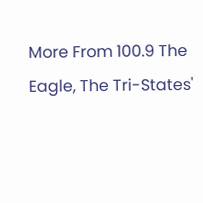More From 100.9 The Eagle, The Tri-States'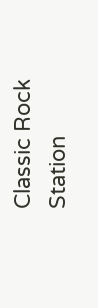Classic Rock Station